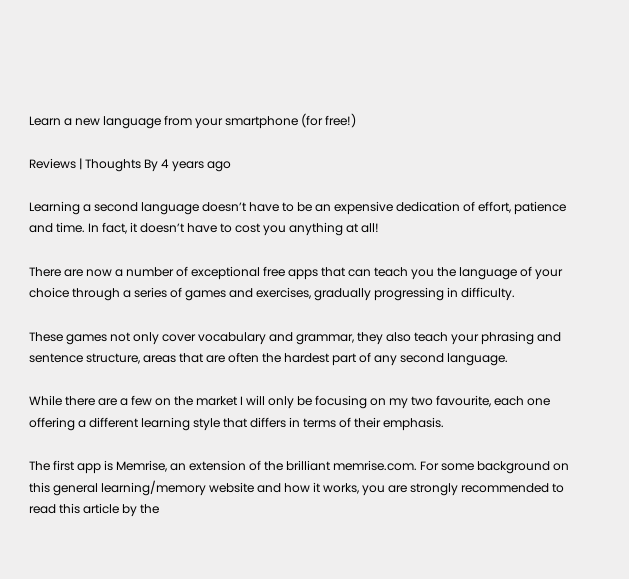Learn a new language from your smartphone (for free!)

Reviews | Thoughts By 4 years ago

Learning a second language doesn’t have to be an expensive dedication of effort, patience and time. In fact, it doesn’t have to cost you anything at all!

There are now a number of exceptional free apps that can teach you the language of your choice through a series of games and exercises, gradually progressing in difficulty.

These games not only cover vocabulary and grammar, they also teach your phrasing and sentence structure, areas that are often the hardest part of any second language.

While there are a few on the market I will only be focusing on my two favourite, each one offering a different learning style that differs in terms of their emphasis.

The first app is Memrise, an extension of the brilliant memrise.com. For some background on this general learning/memory website and how it works, you are strongly recommended to read this article by the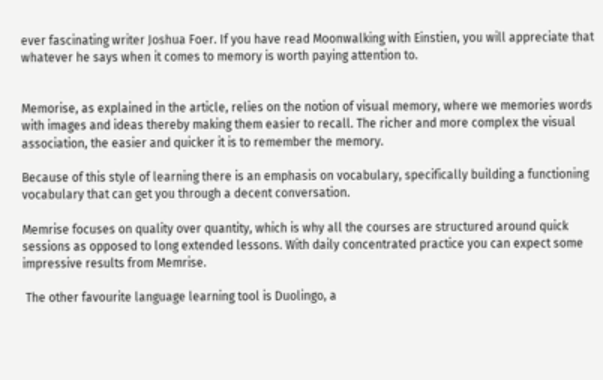ever fascinating writer Joshua Foer. If you have read Moonwalking with Einstien, you will appreciate that whatever he says when it comes to memory is worth paying attention to.


Memorise, as explained in the article, relies on the notion of visual memory, where we memories words with images and ideas thereby making them easier to recall. The richer and more complex the visual association, the easier and quicker it is to remember the memory.

Because of this style of learning there is an emphasis on vocabulary, specifically building a functioning vocabulary that can get you through a decent conversation.

Memrise focuses on quality over quantity, which is why all the courses are structured around quick sessions as opposed to long extended lessons. With daily concentrated practice you can expect some impressive results from Memrise.

 The other favourite language learning tool is Duolingo, a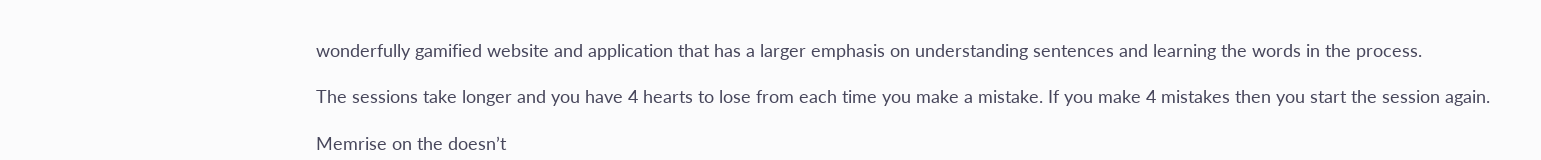wonderfully gamified website and application that has a larger emphasis on understanding sentences and learning the words in the process.

The sessions take longer and you have 4 hearts to lose from each time you make a mistake. If you make 4 mistakes then you start the session again.

Memrise on the doesn’t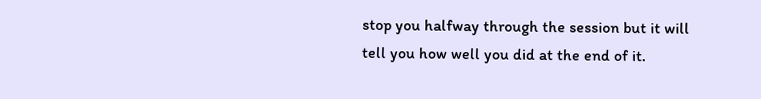stop you halfway through the session but it will tell you how well you did at the end of it.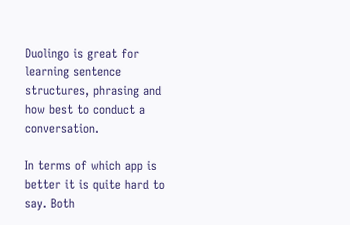Duolingo is great for learning sentence structures, phrasing and how best to conduct a conversation.

In terms of which app is better it is quite hard to say. Both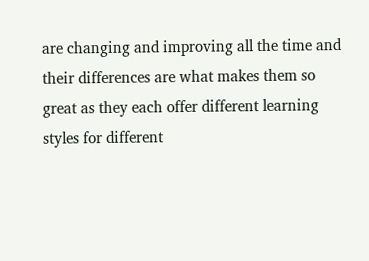are changing and improving all the time and their differences are what makes them so great as they each offer different learning styles for different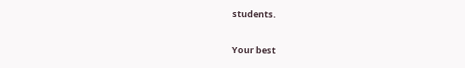students.

Your best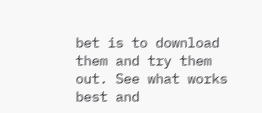bet is to download them and try them out. See what works best and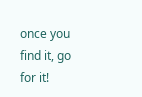once you find it, go for it!